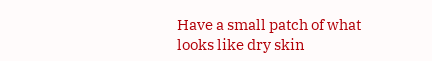Have a small patch of what looks like dry skin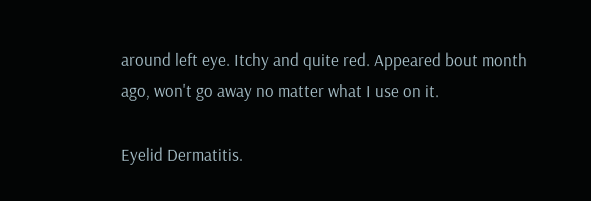around left eye. Itchy and quite red. Appeared bout month ago, won't go away no matter what I use on it.

Eyelid Dermatitis.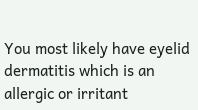You most likely have eyelid dermatitis which is an allergic or irritant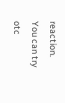reaction. You can try otc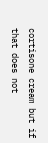cortisone cream but if that does not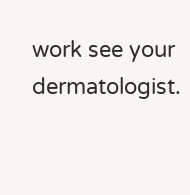work see your dermatologist.